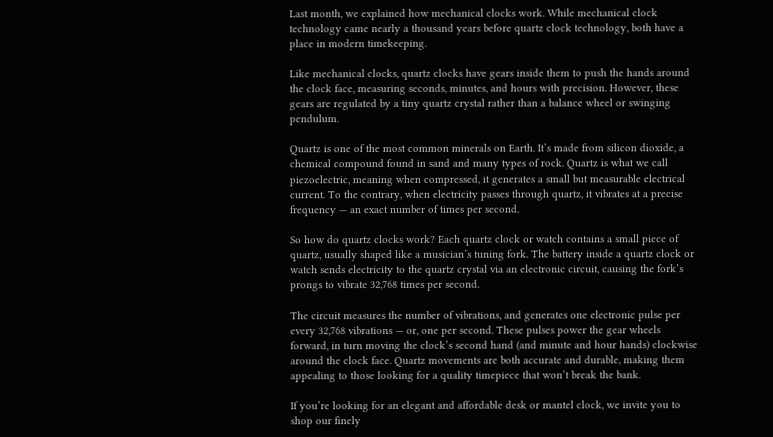Last month, we explained how mechanical clocks work. While mechanical clock technology came nearly a thousand years before quartz clock technology, both have a place in modern timekeeping.

Like mechanical clocks, quartz clocks have gears inside them to push the hands around the clock face, measuring seconds, minutes, and hours with precision. However, these gears are regulated by a tiny quartz crystal rather than a balance wheel or swinging pendulum.

Quartz is one of the most common minerals on Earth. It’s made from silicon dioxide, a chemical compound found in sand and many types of rock. Quartz is what we call piezoelectric, meaning when compressed, it generates a small but measurable electrical current. To the contrary, when electricity passes through quartz, it vibrates at a precise frequency — an exact number of times per second.

So how do quartz clocks work? Each quartz clock or watch contains a small piece of quartz, usually shaped like a musician’s tuning fork. The battery inside a quartz clock or watch sends electricity to the quartz crystal via an electronic circuit, causing the fork’s prongs to vibrate 32,768 times per second.

The circuit measures the number of vibrations, and generates one electronic pulse per every 32,768 vibrations — or, one per second. These pulses power the gear wheels forward, in turn moving the clock’s second hand (and minute and hour hands) clockwise around the clock face. Quartz movements are both accurate and durable, making them appealing to those looking for a quality timepiece that won’t break the bank.

If you’re looking for an elegant and affordable desk or mantel clock, we invite you to shop our finely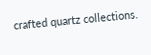crafted quartz collections.